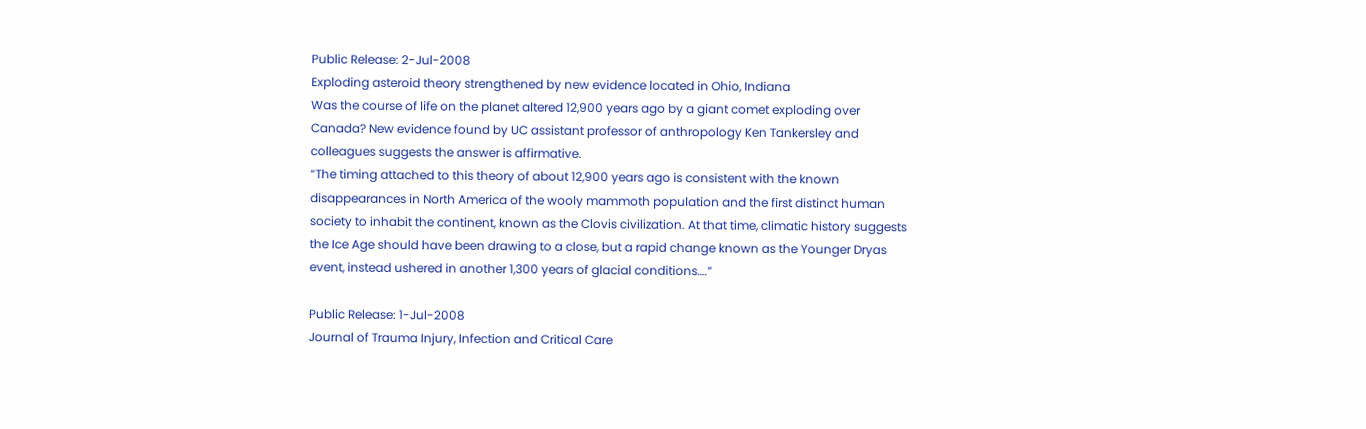Public Release: 2-Jul-2008
Exploding asteroid theory strengthened by new evidence located in Ohio, Indiana
Was the course of life on the planet altered 12,900 years ago by a giant comet exploding over Canada? New evidence found by UC assistant professor of anthropology Ken Tankersley and colleagues suggests the answer is affirmative.
“The timing attached to this theory of about 12,900 years ago is consistent with the known disappearances in North America of the wooly mammoth population and the first distinct human society to inhabit the continent, known as the Clovis civilization. At that time, climatic history suggests the Ice Age should have been drawing to a close, but a rapid change known as the Younger Dryas event, instead ushered in another 1,300 years of glacial conditions….”

Public Release: 1-Jul-2008
Journal of Trauma Injury, Infection and Critical Care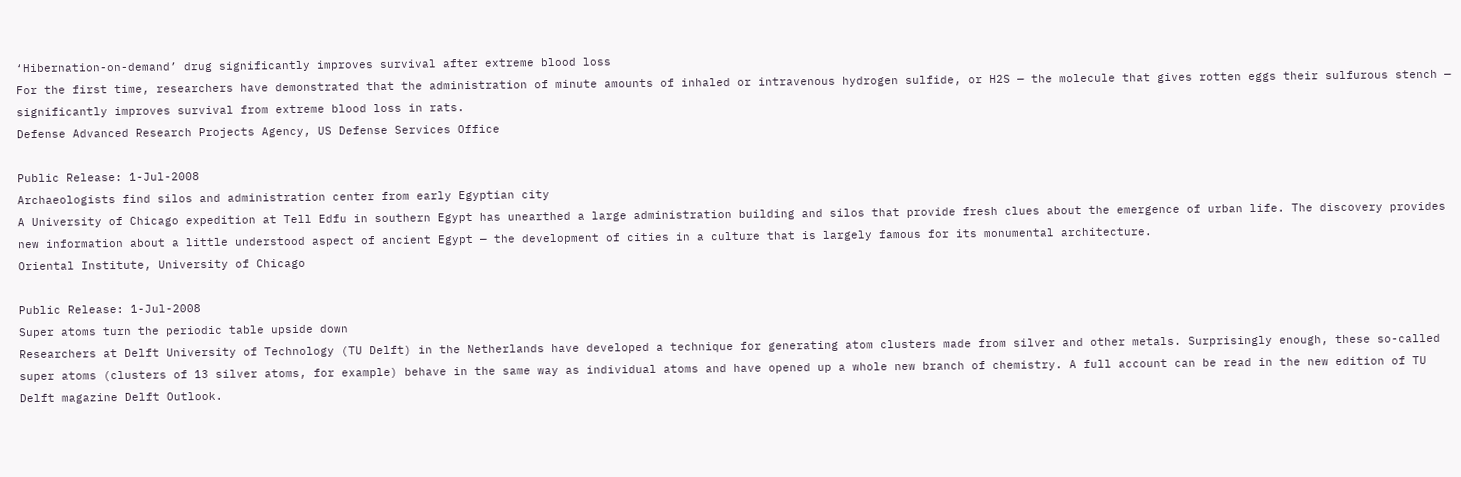‘Hibernation-on-demand’ drug significantly improves survival after extreme blood loss
For the first time, researchers have demonstrated that the administration of minute amounts of inhaled or intravenous hydrogen sulfide, or H2S — the molecule that gives rotten eggs their sulfurous stench — significantly improves survival from extreme blood loss in rats.
Defense Advanced Research Projects Agency, US Defense Services Office

Public Release: 1-Jul-2008
Archaeologists find silos and administration center from early Egyptian city
A University of Chicago expedition at Tell Edfu in southern Egypt has unearthed a large administration building and silos that provide fresh clues about the emergence of urban life. The discovery provides new information about a little understood aspect of ancient Egypt — the development of cities in a culture that is largely famous for its monumental architecture.
Oriental Institute, University of Chicago

Public Release: 1-Jul-2008
Super atoms turn the periodic table upside down
Researchers at Delft University of Technology (TU Delft) in the Netherlands have developed a technique for generating atom clusters made from silver and other metals. Surprisingly enough, these so-called super atoms (clusters of 13 silver atoms, for example) behave in the same way as individual atoms and have opened up a whole new branch of chemistry. A full account can be read in the new edition of TU Delft magazine Delft Outlook.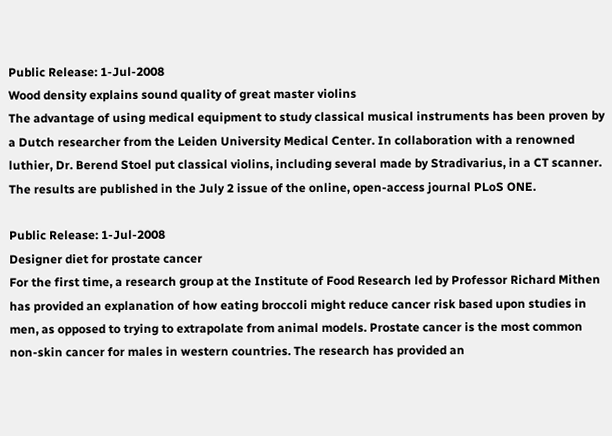Public Release: 1-Jul-2008
Wood density explains sound quality of great master violins
The advantage of using medical equipment to study classical musical instruments has been proven by a Dutch researcher from the Leiden University Medical Center. In collaboration with a renowned luthier, Dr. Berend Stoel put classical violins, including several made by Stradivarius, in a CT scanner. The results are published in the July 2 issue of the online, open-access journal PLoS ONE.

Public Release: 1-Jul-2008
Designer diet for prostate cancer
For the first time, a research group at the Institute of Food Research led by Professor Richard Mithen has provided an explanation of how eating broccoli might reduce cancer risk based upon studies in men, as opposed to trying to extrapolate from animal models. Prostate cancer is the most common non-skin cancer for males in western countries. The research has provided an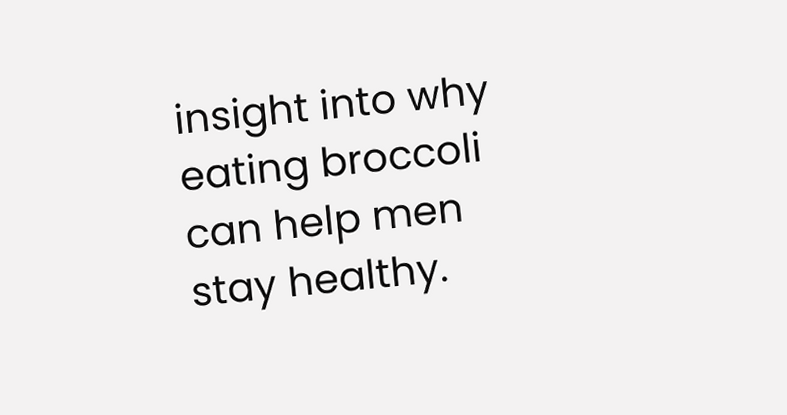insight into why eating broccoli can help men stay healthy.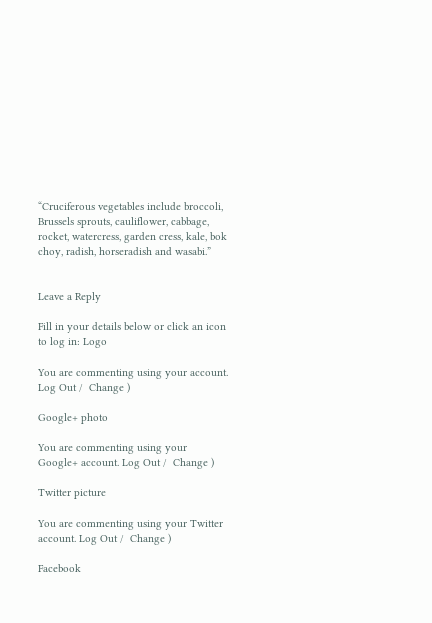“Cruciferous vegetables include broccoli, Brussels sprouts, cauliflower, cabbage, rocket, watercress, garden cress, kale, bok choy, radish, horseradish and wasabi.”


Leave a Reply

Fill in your details below or click an icon to log in: Logo

You are commenting using your account. Log Out /  Change )

Google+ photo

You are commenting using your Google+ account. Log Out /  Change )

Twitter picture

You are commenting using your Twitter account. Log Out /  Change )

Facebook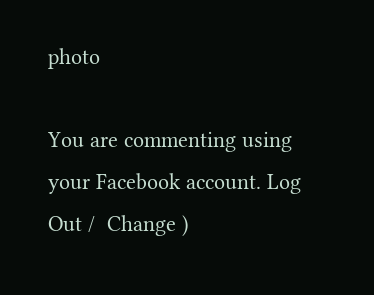photo

You are commenting using your Facebook account. Log Out /  Change )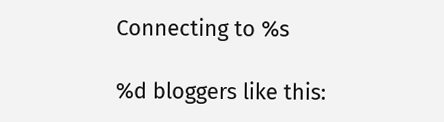Connecting to %s

%d bloggers like this: